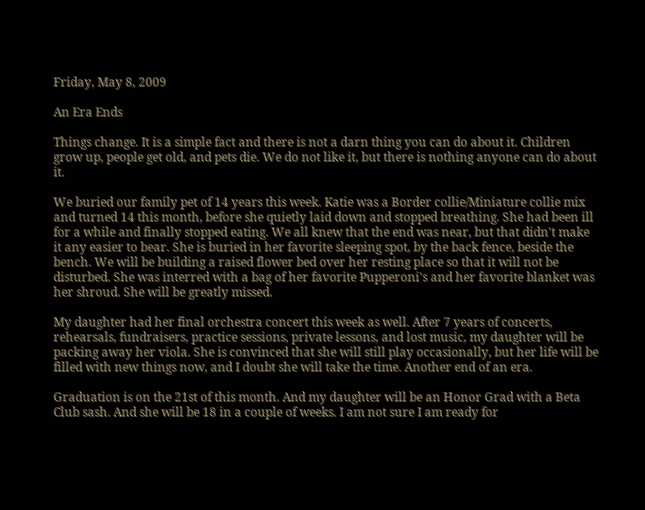Friday, May 8, 2009

An Era Ends

Things change. It is a simple fact and there is not a darn thing you can do about it. Children grow up, people get old, and pets die. We do not like it, but there is nothing anyone can do about it.

We buried our family pet of 14 years this week. Katie was a Border collie/Miniature collie mix and turned 14 this month, before she quietly laid down and stopped breathing. She had been ill for a while and finally stopped eating. We all knew that the end was near, but that didn't make it any easier to bear. She is buried in her favorite sleeping spot, by the back fence, beside the bench. We will be building a raised flower bed over her resting place so that it will not be disturbed. She was interred with a bag of her favorite Pupperoni's and her favorite blanket was her shroud. She will be greatly missed.

My daughter had her final orchestra concert this week as well. After 7 years of concerts, rehearsals, fundraisers, practice sessions, private lessons, and lost music, my daughter will be packing away her viola. She is convinced that she will still play occasionally, but her life will be filled with new things now, and I doubt she will take the time. Another end of an era.

Graduation is on the 21st of this month. And my daughter will be an Honor Grad with a Beta Club sash. And she will be 18 in a couple of weeks. I am not sure I am ready for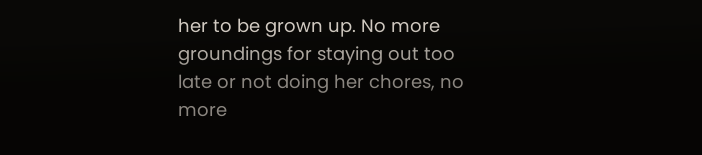her to be grown up. No more groundings for staying out too late or not doing her chores, no more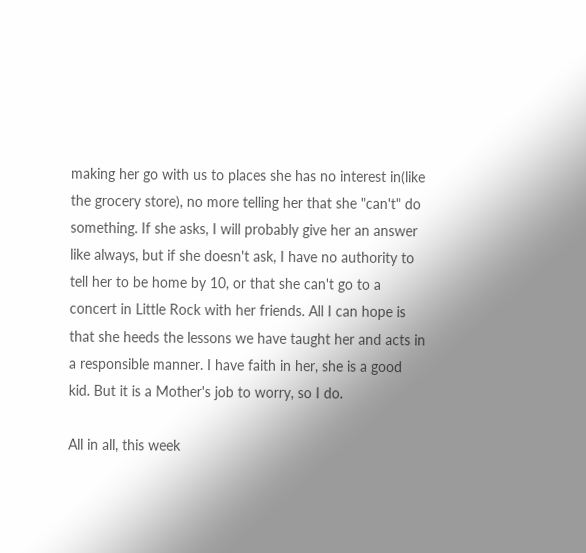making her go with us to places she has no interest in(like the grocery store), no more telling her that she "can't" do something. If she asks, I will probably give her an answer like always, but if she doesn't ask, I have no authority to tell her to be home by 10, or that she can't go to a concert in Little Rock with her friends. All I can hope is that she heeds the lessons we have taught her and acts in a responsible manner. I have faith in her, she is a good kid. But it is a Mother's job to worry, so I do.

All in all, this week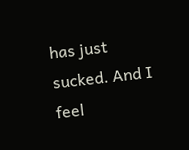has just sucked. And I feel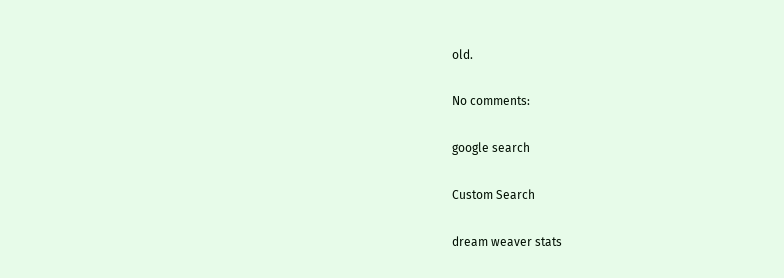old.

No comments:

google search

Custom Search

dream weaver stats